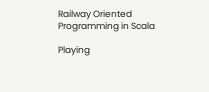Railway Oriented Programming in Scala

Playing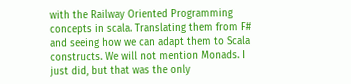with the Railway Oriented Programming concepts in scala. Translating them from F# and seeing how we can adapt them to Scala constructs. We will not mention Monads. I just did, but that was the only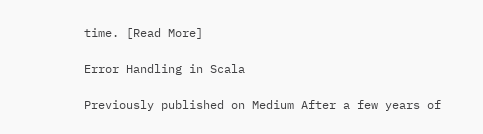time. [Read More]

Error Handling in Scala

Previously published on Medium After a few years of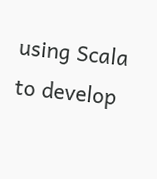using Scala to develop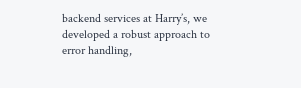backend services at Harry’s, we developed a robust approach to error handling,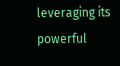leveraging its powerful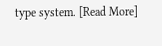type system. [Read More]